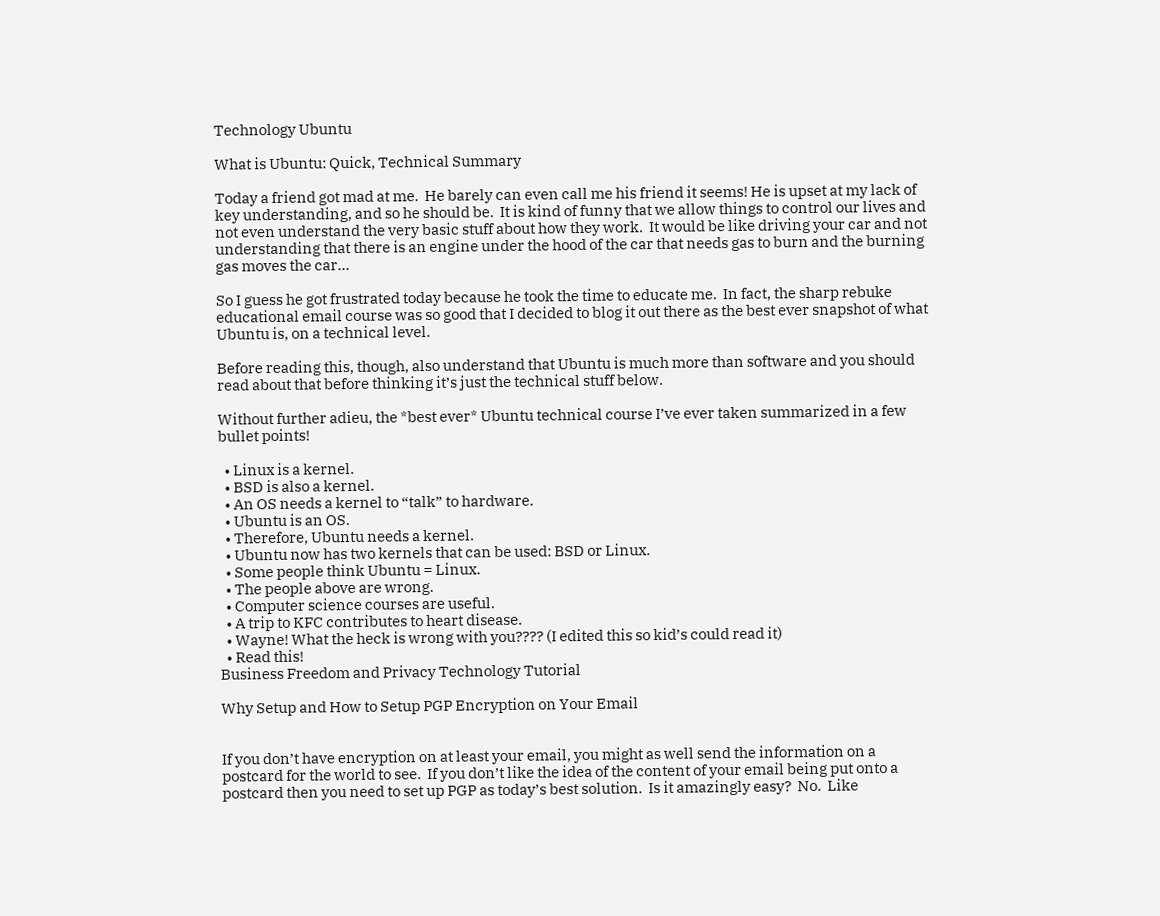Technology Ubuntu

What is Ubuntu: Quick, Technical Summary

Today a friend got mad at me.  He barely can even call me his friend it seems! He is upset at my lack of key understanding, and so he should be.  It is kind of funny that we allow things to control our lives and not even understand the very basic stuff about how they work.  It would be like driving your car and not understanding that there is an engine under the hood of the car that needs gas to burn and the burning gas moves the car…

So I guess he got frustrated today because he took the time to educate me.  In fact, the sharp rebuke educational email course was so good that I decided to blog it out there as the best ever snapshot of what Ubuntu is, on a technical level.

Before reading this, though, also understand that Ubuntu is much more than software and you should read about that before thinking it’s just the technical stuff below.

Without further adieu, the *best ever* Ubuntu technical course I’ve ever taken summarized in a few bullet points!

  • Linux is a kernel.
  • BSD is also a kernel.
  • An OS needs a kernel to “talk” to hardware.
  • Ubuntu is an OS.
  • Therefore, Ubuntu needs a kernel.
  • Ubuntu now has two kernels that can be used: BSD or Linux.
  • Some people think Ubuntu = Linux.
  • The people above are wrong.
  • Computer science courses are useful.
  • A trip to KFC contributes to heart disease.
  • Wayne! What the heck is wrong with you???? (I edited this so kid’s could read it)
  • Read this!
Business Freedom and Privacy Technology Tutorial

Why Setup and How to Setup PGP Encryption on Your Email


If you don’t have encryption on at least your email, you might as well send the information on a postcard for the world to see.  If you don’t like the idea of the content of your email being put onto a postcard then you need to set up PGP as today’s best solution.  Is it amazingly easy?  No.  Like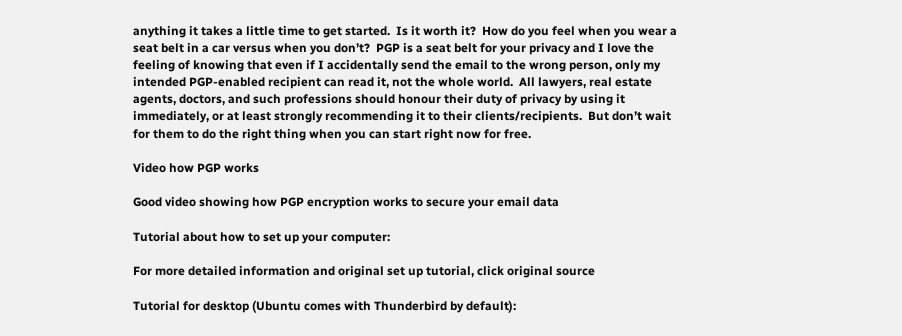anything it takes a little time to get started.  Is it worth it?  How do you feel when you wear a seat belt in a car versus when you don’t?  PGP is a seat belt for your privacy and I love the feeling of knowing that even if I accidentally send the email to the wrong person, only my intended PGP-enabled recipient can read it, not the whole world.  All lawyers, real estate agents, doctors, and such professions should honour their duty of privacy by using it immediately, or at least strongly recommending it to their clients/recipients.  But don’t wait for them to do the right thing when you can start right now for free.

Video how PGP works

Good video showing how PGP encryption works to secure your email data

Tutorial about how to set up your computer:

For more detailed information and original set up tutorial, click original source

Tutorial for desktop (Ubuntu comes with Thunderbird by default):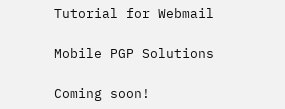Tutorial for Webmail

Mobile PGP Solutions

Coming soon!